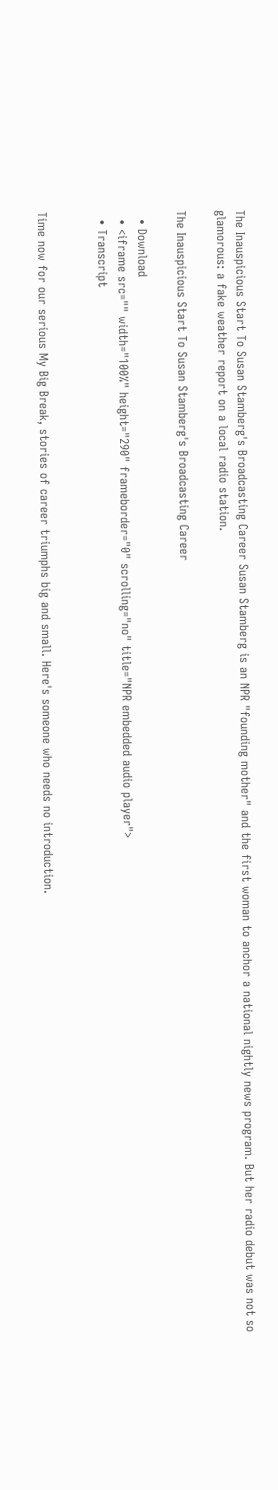The Inauspicious Start To Susan Stamberg's Broadcasting Career Susan Stamberg is an NPR "founding mother" and the first woman to anchor a national nightly news program. But her radio debut was not so glamorous: a fake weather report on a local radio station.

The Inauspicious Start To Susan Stamberg's Broadcasting Career

  • Download
  • <iframe src="" width="100%" height="290" frameborder="0" scrolling="no" title="NPR embedded audio player">
  • Transcript


Time now for our serious My Big Break, stories of career triumphs big and small. Here's someone who needs no introduction.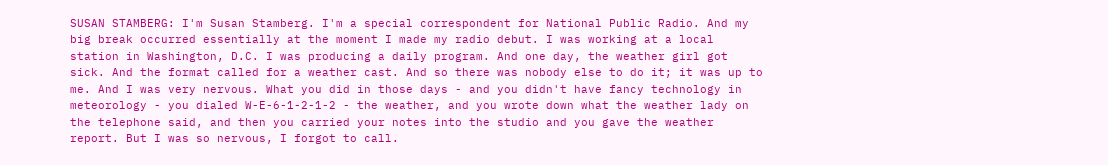SUSAN STAMBERG: I'm Susan Stamberg. I'm a special correspondent for National Public Radio. And my big break occurred essentially at the moment I made my radio debut. I was working at a local station in Washington, D.C. I was producing a daily program. And one day, the weather girl got sick. And the format called for a weather cast. And so there was nobody else to do it; it was up to me. And I was very nervous. What you did in those days - and you didn't have fancy technology in meteorology - you dialed W-E-6-1-2-1-2 - the weather, and you wrote down what the weather lady on the telephone said, and then you carried your notes into the studio and you gave the weather report. But I was so nervous, I forgot to call.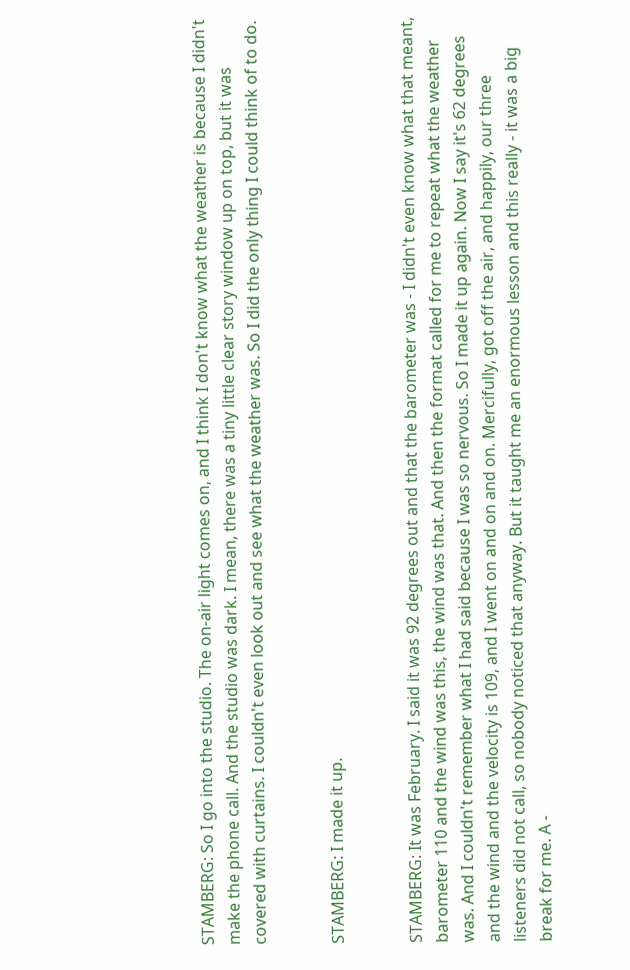STAMBERG: So I go into the studio. The on-air light comes on, and I think I don't know what the weather is because I didn't make the phone call. And the studio was dark. I mean, there was a tiny little clear story window up on top, but it was covered with curtains. I couldn't even look out and see what the weather was. So I did the only thing I could think of to do.


STAMBERG: I made it up.


STAMBERG: It was February. I said it was 92 degrees out and that the barometer was - I didn't even know what that meant, barometer 110 and the wind was this, the wind was that. And then the format called for me to repeat what the weather was. And I couldn't remember what I had said because I was so nervous. So I made it up again. Now I say it's 62 degrees and the wind and the velocity is 109, and I went on and on and on. Mercifully, got off the air, and happily, our three listeners did not call, so nobody noticed that anyway. But it taught me an enormous lesson and this really - it was a big break for me. A -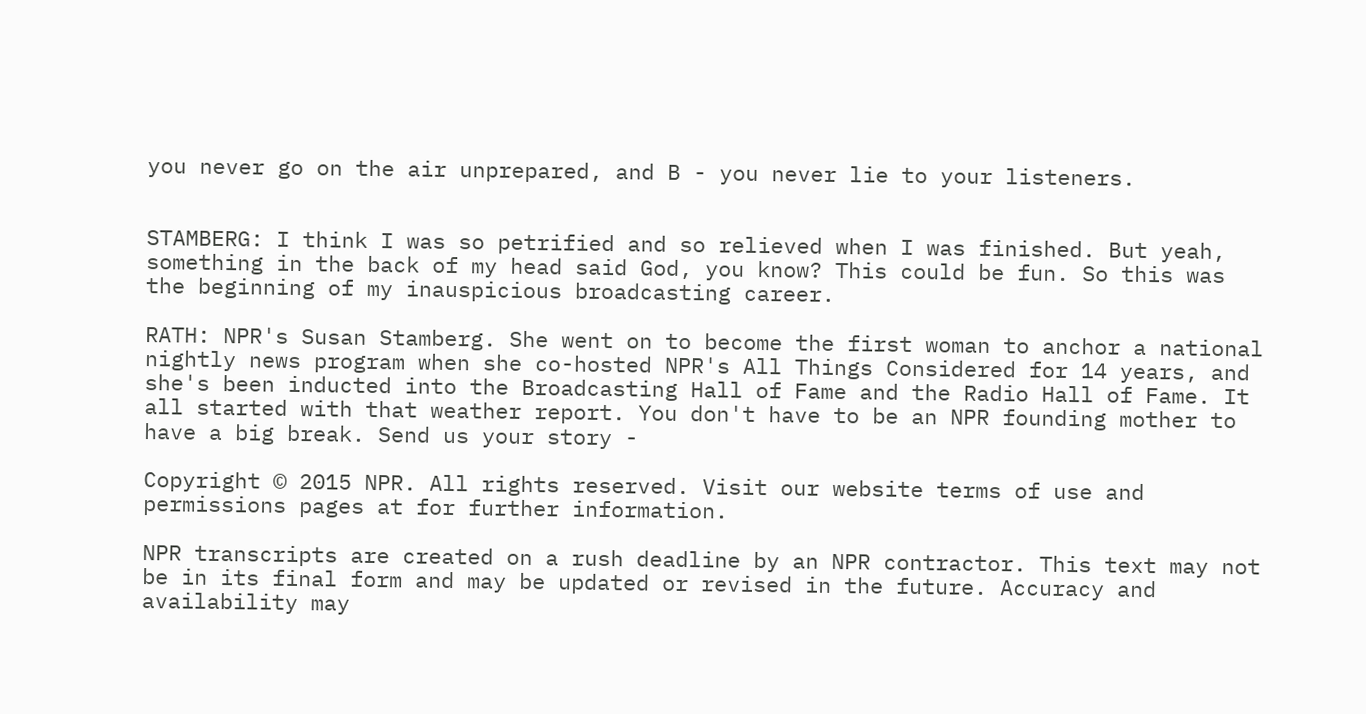you never go on the air unprepared, and B - you never lie to your listeners.


STAMBERG: I think I was so petrified and so relieved when I was finished. But yeah, something in the back of my head said God, you know? This could be fun. So this was the beginning of my inauspicious broadcasting career.

RATH: NPR's Susan Stamberg. She went on to become the first woman to anchor a national nightly news program when she co-hosted NPR's All Things Considered for 14 years, and she's been inducted into the Broadcasting Hall of Fame and the Radio Hall of Fame. It all started with that weather report. You don't have to be an NPR founding mother to have a big break. Send us your story -

Copyright © 2015 NPR. All rights reserved. Visit our website terms of use and permissions pages at for further information.

NPR transcripts are created on a rush deadline by an NPR contractor. This text may not be in its final form and may be updated or revised in the future. Accuracy and availability may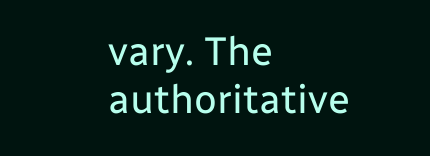vary. The authoritative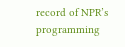record of NPR’s programming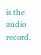is the audio record.